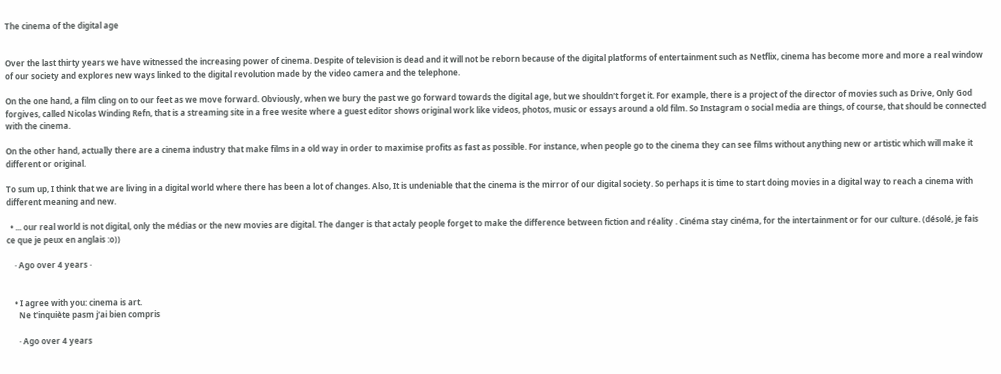The cinema of the digital age


Over the last thirty years we have witnessed the increasing power of cinema. Despite of television is dead and it will not be reborn because of the digital platforms of entertainment such as Netflix, cinema has become more and more a real window of our society and explores new ways linked to the digital revolution made by the video camera and the telephone.

On the one hand, a film cling on to our feet as we move forward. Obviously, when we bury the past we go forward towards the digital age, but we shouldn't forget it. For example, there is a project of the director of movies such as Drive, Only God forgives, called Nicolas Winding Refn, that is a streaming site in a free wesite where a guest editor shows original work like videos, photos, music or essays around a old film. So Instagram o social media are things, of course, that should be connected with the cinema.

On the other hand, actually there are a cinema industry that make films in a old way in order to maximise profits as fast as possible. For instance, when people go to the cinema they can see films without anything new or artistic which will make it different or original.

To sum up, I think that we are living in a digital world where there has been a lot of changes. Also, It is undeniable that the cinema is the mirror of our digital society. So perhaps it is time to start doing movies in a digital way to reach a cinema with different meaning and new.

  • ... our real world is not digital, only the médias or the new movies are digital. The danger is that actaly people forget to make the difference between fiction and réality . Cinéma stay cinéma, for the intertainment or for our culture. (désolé, je fais ce que je peux en anglais :o))

    · Ago over 4 years ·


    • I agree with you: cinema is art.
      Ne t'inquiète pasm j'ai bien compris

      · Ago over 4 years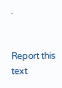·


Report this text